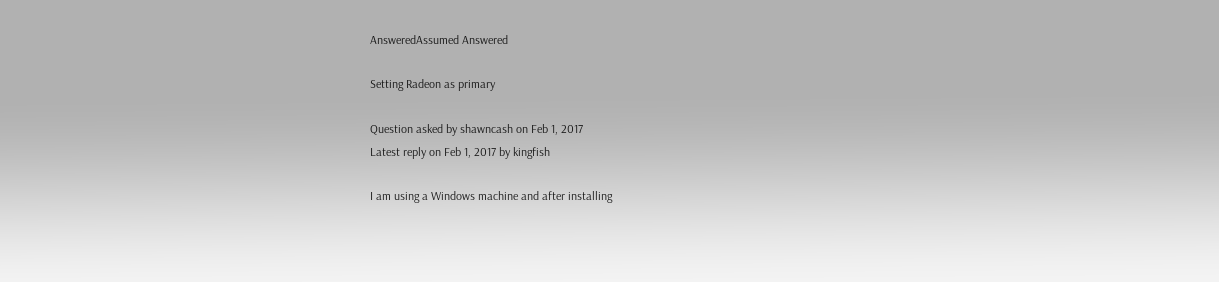AnsweredAssumed Answered

Setting Radeon as primary

Question asked by shawncash on Feb 1, 2017
Latest reply on Feb 1, 2017 by kingfish

I am using a Windows machine and after installing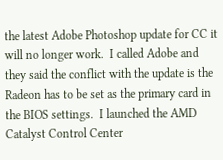the latest Adobe Photoshop update for CC it will no longer work.  I called Adobe and they said the conflict with the update is the Radeon has to be set as the primary card in the BIOS settings.  I launched the AMD Catalyst Control Center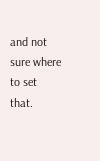and not sure where to set that.